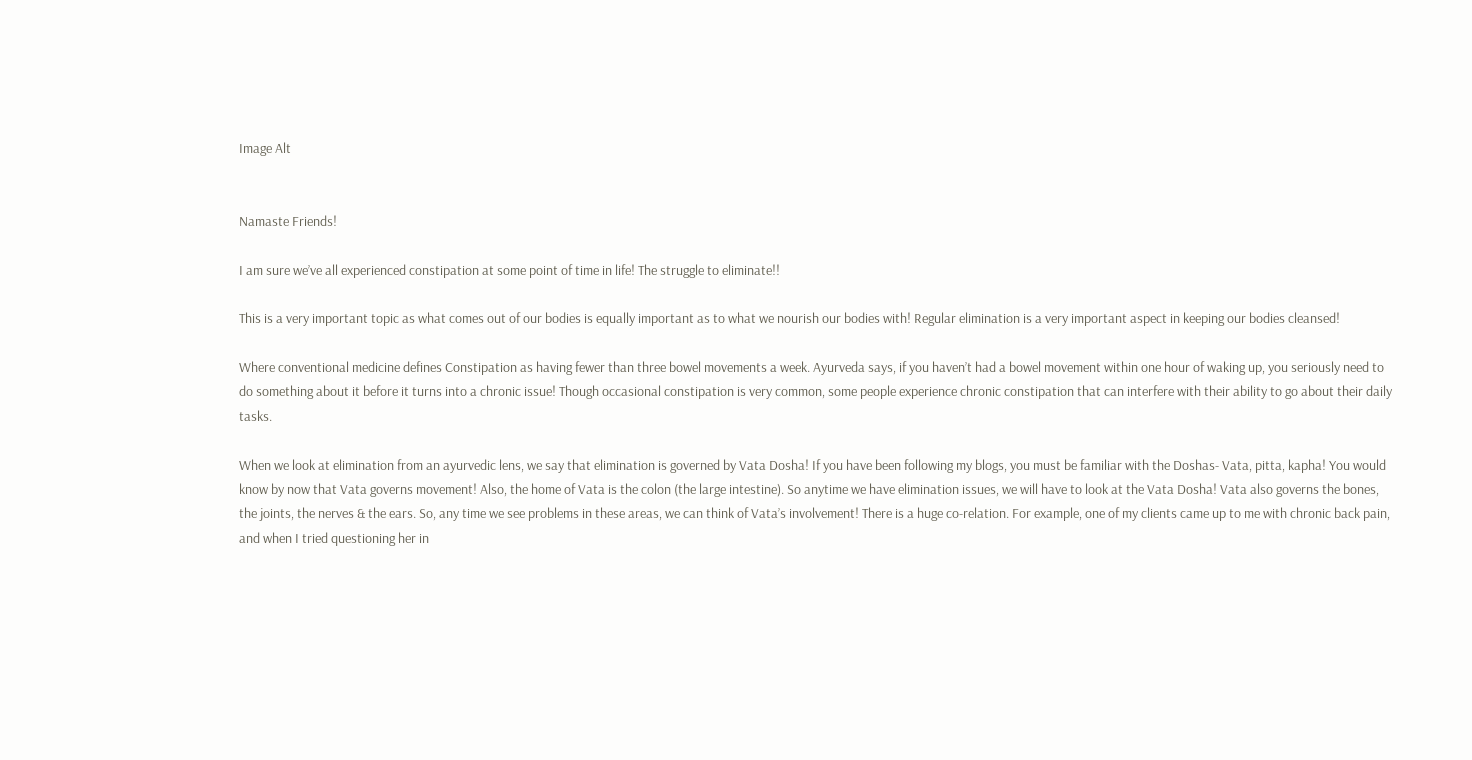Image Alt


Namaste Friends!

I am sure we’ve all experienced constipation at some point of time in life! The struggle to eliminate!!

This is a very important topic as what comes out of our bodies is equally important as to what we nourish our bodies with! Regular elimination is a very important aspect in keeping our bodies cleansed!

Where conventional medicine defines Constipation as having fewer than three bowel movements a week. Ayurveda says, if you haven’t had a bowel movement within one hour of waking up, you seriously need to do something about it before it turns into a chronic issue! Though occasional constipation is very common, some people experience chronic constipation that can interfere with their ability to go about their daily tasks.

When we look at elimination from an ayurvedic lens, we say that elimination is governed by Vata Dosha! If you have been following my blogs, you must be familiar with the Doshas- Vata, pitta, kapha! You would know by now that Vata governs movement! Also, the home of Vata is the colon (the large intestine). So anytime we have elimination issues, we will have to look at the Vata Dosha! Vata also governs the bones, the joints, the nerves & the ears. So, any time we see problems in these areas, we can think of Vata’s involvement! There is a huge co-relation. For example, one of my clients came up to me with chronic back pain, and when I tried questioning her in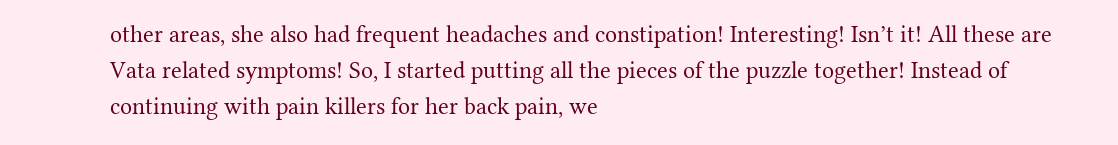other areas, she also had frequent headaches and constipation! Interesting! Isn’t it! All these are Vata related symptoms! So, I started putting all the pieces of the puzzle together! Instead of continuing with pain killers for her back pain, we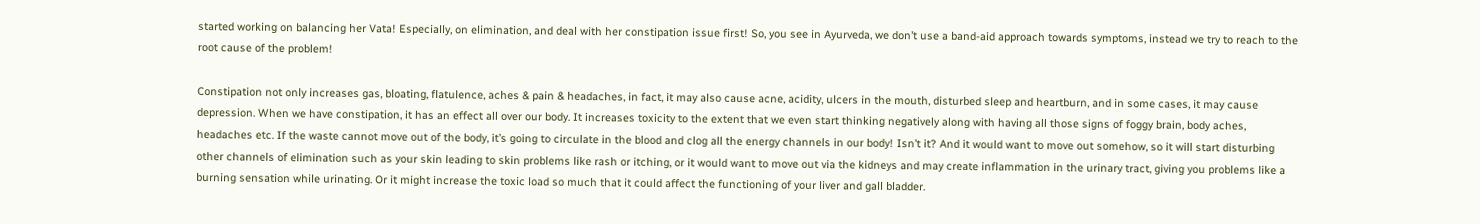started working on balancing her Vata! Especially, on elimination, and deal with her constipation issue first! So, you see in Ayurveda, we don’t use a band-aid approach towards symptoms, instead we try to reach to the root cause of the problem!

Constipation not only increases gas, bloating, flatulence, aches & pain & headaches, in fact, it may also cause acne, acidity, ulcers in the mouth, disturbed sleep and heartburn, and in some cases, it may cause depression. When we have constipation, it has an effect all over our body. It increases toxicity to the extent that we even start thinking negatively along with having all those signs of foggy brain, body aches, headaches etc. If the waste cannot move out of the body, it’s going to circulate in the blood and clog all the energy channels in our body! Isn’t it? And it would want to move out somehow, so it will start disturbing other channels of elimination such as your skin leading to skin problems like rash or itching, or it would want to move out via the kidneys and may create inflammation in the urinary tract, giving you problems like a burning sensation while urinating. Or it might increase the toxic load so much that it could affect the functioning of your liver and gall bladder.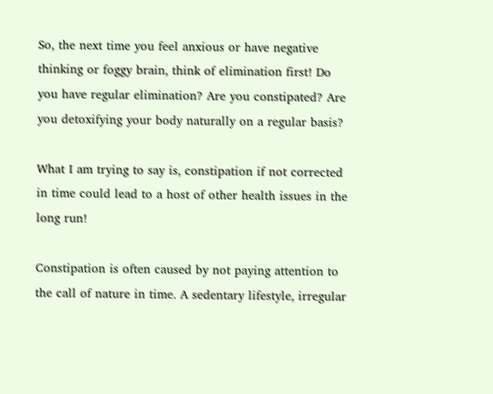So, the next time you feel anxious or have negative thinking or foggy brain, think of elimination first! Do you have regular elimination? Are you constipated? Are you detoxifying your body naturally on a regular basis?

What I am trying to say is, constipation if not corrected in time could lead to a host of other health issues in the long run!

Constipation is often caused by not paying attention to the call of nature in time. A sedentary lifestyle, irregular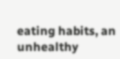eating habits, an unhealthy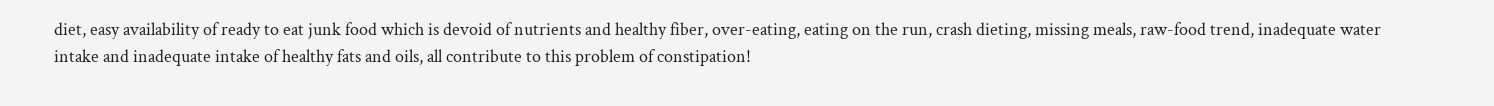diet, easy availability of ready to eat junk food which is devoid of nutrients and healthy fiber, over-eating, eating on the run, crash dieting, missing meals, raw-food trend, inadequate water intake and inadequate intake of healthy fats and oils, all contribute to this problem of constipation!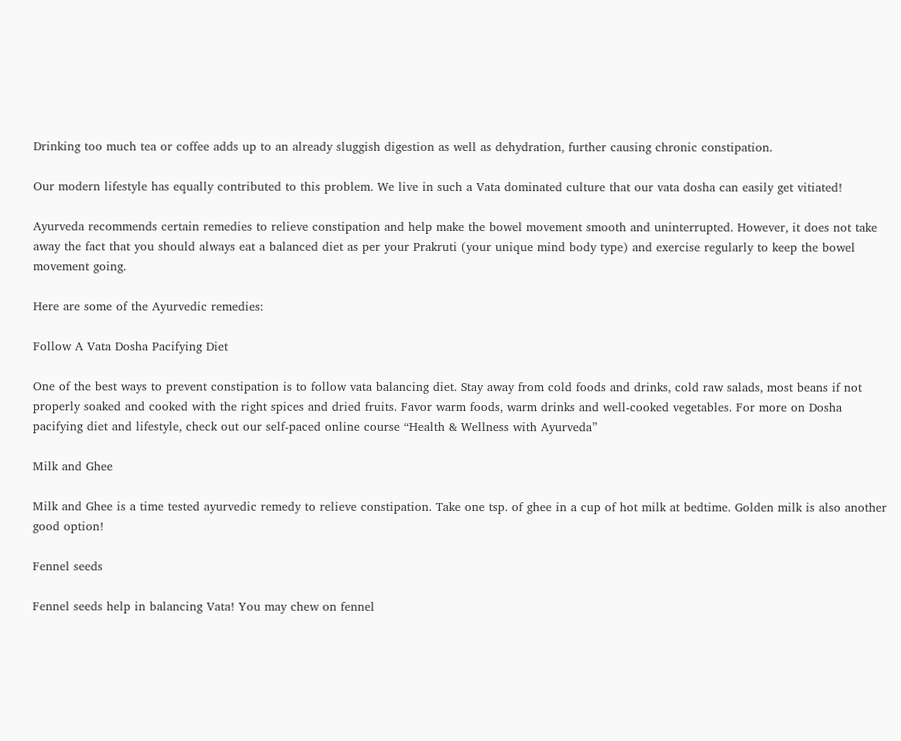Drinking too much tea or coffee adds up to an already sluggish digestion as well as dehydration, further causing chronic constipation.

Our modern lifestyle has equally contributed to this problem. We live in such a Vata dominated culture that our vata dosha can easily get vitiated!

Ayurveda recommends certain remedies to relieve constipation and help make the bowel movement smooth and uninterrupted. However, it does not take away the fact that you should always eat a balanced diet as per your Prakruti (your unique mind body type) and exercise regularly to keep the bowel movement going.

Here are some of the Ayurvedic remedies:

Follow A Vata Dosha Pacifying Diet

One of the best ways to prevent constipation is to follow vata balancing diet. Stay away from cold foods and drinks, cold raw salads, most beans if not properly soaked and cooked with the right spices and dried fruits. Favor warm foods, warm drinks and well-cooked vegetables. For more on Dosha pacifying diet and lifestyle, check out our self-paced online course “Health & Wellness with Ayurveda”

Milk and Ghee

Milk and Ghee is a time tested ayurvedic remedy to relieve constipation. Take one tsp. of ghee in a cup of hot milk at bedtime. Golden milk is also another good option!

Fennel seeds

Fennel seeds help in balancing Vata! You may chew on fennel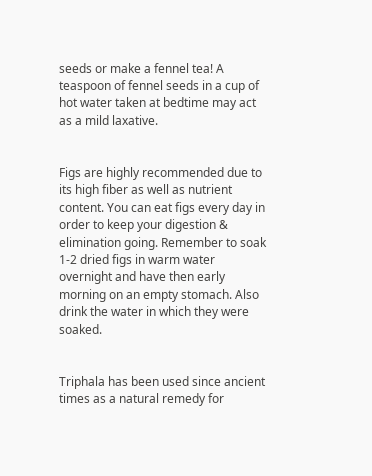seeds or make a fennel tea! A teaspoon of fennel seeds in a cup of hot water taken at bedtime may act as a mild laxative.


Figs are highly recommended due to its high fiber as well as nutrient content. You can eat figs every day in order to keep your digestion & elimination going. Remember to soak 1-2 dried figs in warm water overnight and have then early morning on an empty stomach. Also drink the water in which they were soaked.


Triphala has been used since ancient times as a natural remedy for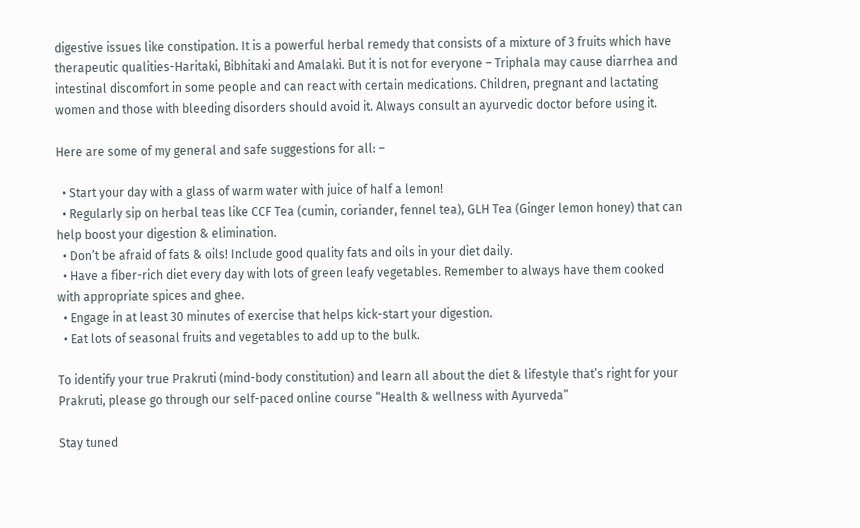digestive issues like constipation. It is a powerful herbal remedy that consists of a mixture of 3 fruits which have therapeutic qualities-Haritaki, Bibhitaki and Amalaki. But it is not for everyone – Triphala may cause diarrhea and intestinal discomfort in some people and can react with certain medications. Children, pregnant and lactating women and those with bleeding disorders should avoid it. Always consult an ayurvedic doctor before using it.

Here are some of my general and safe suggestions for all: –

  • Start your day with a glass of warm water with juice of half a lemon!
  • Regularly sip on herbal teas like CCF Tea (cumin, coriander, fennel tea), GLH Tea (Ginger lemon honey) that can help boost your digestion & elimination.
  • Don’t be afraid of fats & oils! Include good quality fats and oils in your diet daily.
  • Have a fiber-rich diet every day with lots of green leafy vegetables. Remember to always have them cooked with appropriate spices and ghee.
  • Engage in at least 30 minutes of exercise that helps kick-start your digestion.
  • Eat lots of seasonal fruits and vegetables to add up to the bulk.

To identify your true Prakruti (mind-body constitution) and learn all about the diet & lifestyle that’s right for your Prakruti, please go through our self-paced online course “Health & wellness with Ayurveda”

Stay tuned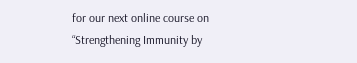for our next online course on “Strengthening Immunity by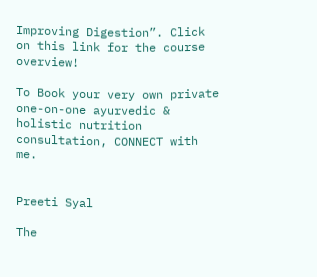Improving Digestion”. Click on this link for the course overview!

To Book your very own private one-on-one ayurvedic & holistic nutrition consultation, CONNECT with me.


Preeti Syal

The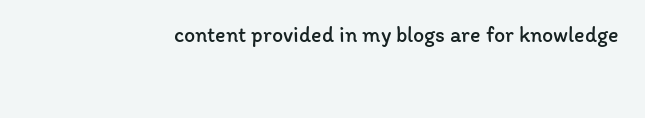content provided in my blogs are for knowledge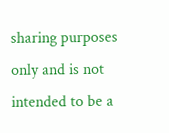sharing purposes only and is not intended to be a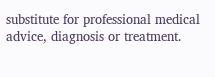substitute for professional medical advice, diagnosis or treatment.